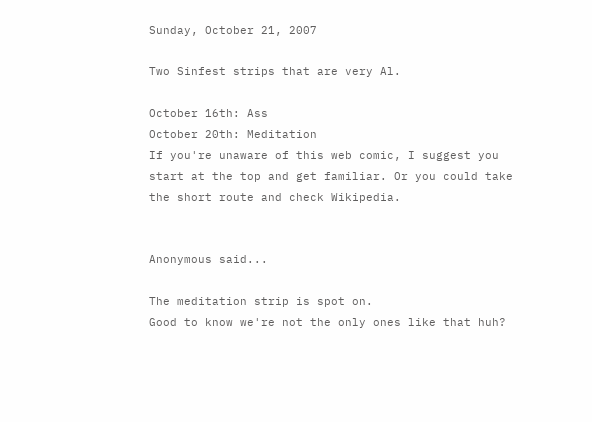Sunday, October 21, 2007

Two Sinfest strips that are very Al.

October 16th: Ass
October 20th: Meditation
If you're unaware of this web comic, I suggest you start at the top and get familiar. Or you could take the short route and check Wikipedia.


Anonymous said...

The meditation strip is spot on.
Good to know we're not the only ones like that huh?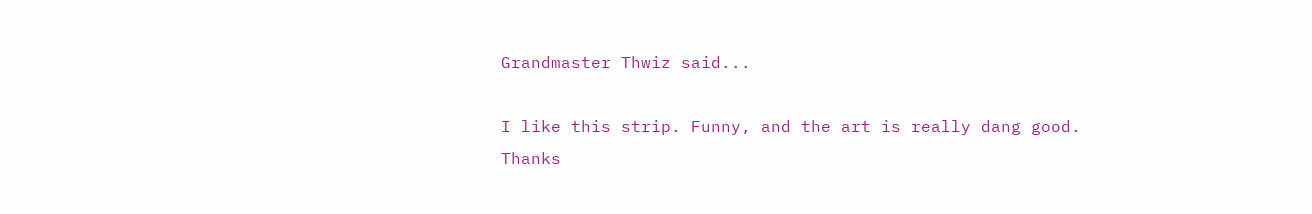Grandmaster Thwiz said...

I like this strip. Funny, and the art is really dang good. Thanks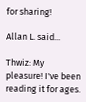for sharing!

Allan L. said...

Thwiz: My pleasure! I've been reading it for ages.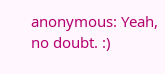anonymous: Yeah, no doubt. :)